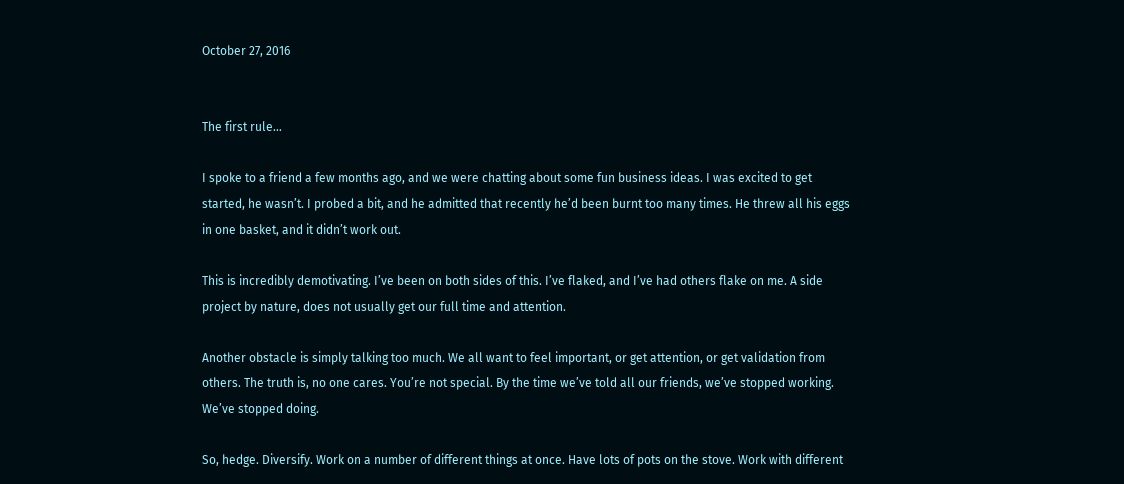October 27, 2016


The first rule…

I spoke to a friend a few months ago, and we were chatting about some fun business ideas. I was excited to get started, he wasn’t. I probed a bit, and he admitted that recently he’d been burnt too many times. He threw all his eggs in one basket, and it didn’t work out.

This is incredibly demotivating. I’ve been on both sides of this. I’ve flaked, and I’ve had others flake on me. A side project by nature, does not usually get our full time and attention.

Another obstacle is simply talking too much. We all want to feel important, or get attention, or get validation from others. The truth is, no one cares. You’re not special. By the time we’ve told all our friends, we’ve stopped working. We’ve stopped doing.

So, hedge. Diversify. Work on a number of different things at once. Have lots of pots on the stove. Work with different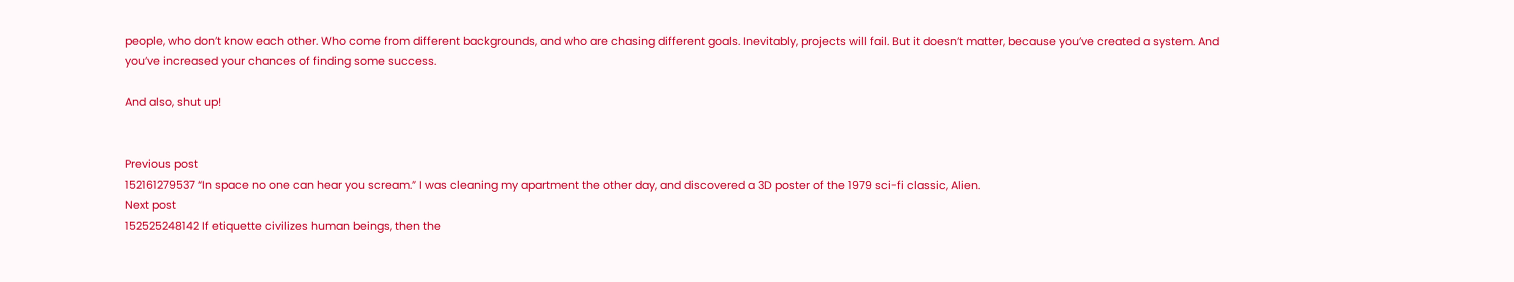people, who don’t know each other. Who come from different backgrounds, and who are chasing different goals. Inevitably, projects will fail. But it doesn’t matter, because you’ve created a system. And you’ve increased your chances of finding some success.

And also, shut up!


Previous post
152161279537 “In space no one can hear you scream.” I was cleaning my apartment the other day, and discovered a 3D poster of the 1979 sci-fi classic, Alien.
Next post
152525248142 If etiquette civilizes human beings, then the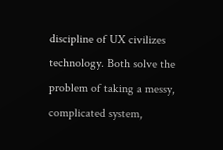discipline of UX civilizes technology. Both solve the problem of taking a messy, complicated system,